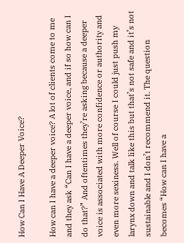How Can I Have A Deeper Voice?

How can I have a deeper voice? A lot of clients come to me and they ask “Can I have a deeper voice, and if so how can I do that?” And oftentimes they’re asking because a deeper voice is associated with more confidence or authority and even more sexiness. Well of course I could just push my larynx down and talk like this but that’s not safe and it’s not sustainable and I don’t recommend it. The question becomes “How can I have a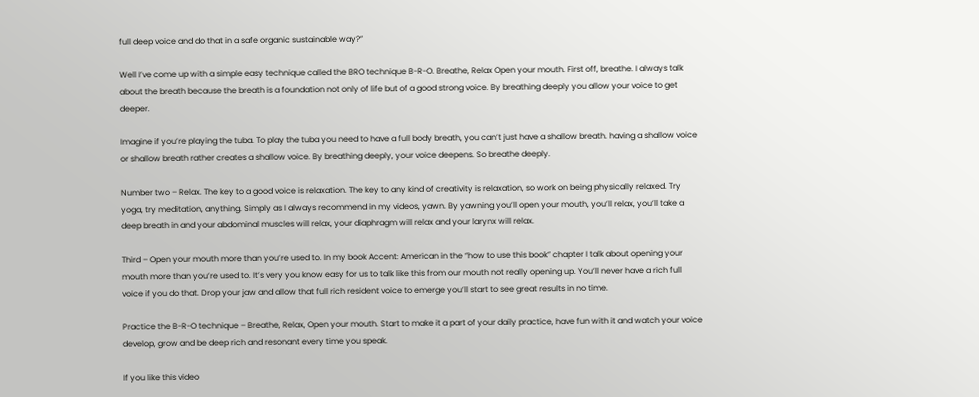full deep voice and do that in a safe organic sustainable way?”

Well I’ve come up with a simple easy technique called the BRO technique B-R-O. Breathe, Relax Open your mouth. First off, breathe. I always talk about the breath because the breath is a foundation not only of life but of a good strong voice. By breathing deeply you allow your voice to get deeper.

Imagine if you’re playing the tuba. To play the tuba you need to have a full body breath, you can’t just have a shallow breath. having a shallow voice or shallow breath rather creates a shallow voice. By breathing deeply, your voice deepens. So breathe deeply.

Number two – Relax. The key to a good voice is relaxation. The key to any kind of creativity is relaxation, so work on being physically relaxed. Try yoga, try meditation, anything. Simply as I always recommend in my videos, yawn. By yawning you’ll open your mouth, you’ll relax, you’ll take a deep breath in and your abdominal muscles will relax, your diaphragm will relax and your larynx will relax.

Third – Open your mouth more than you’re used to. In my book Accent: American in the “how to use this book” chapter I talk about opening your mouth more than you’re used to. It’s very you know easy for us to talk like this from our mouth not really opening up. You’ll never have a rich full voice if you do that. Drop your jaw and allow that full rich resident voice to emerge you’ll start to see great results in no time.

Practice the B-R-O technique – Breathe, Relax, Open your mouth. Start to make it a part of your daily practice, have fun with it and watch your voice develop, grow and be deep rich and resonant every time you speak.

If you like this video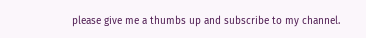please give me a thumbs up and subscribe to my channel.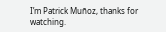I’m Patrick Muñoz, thanks for watching.